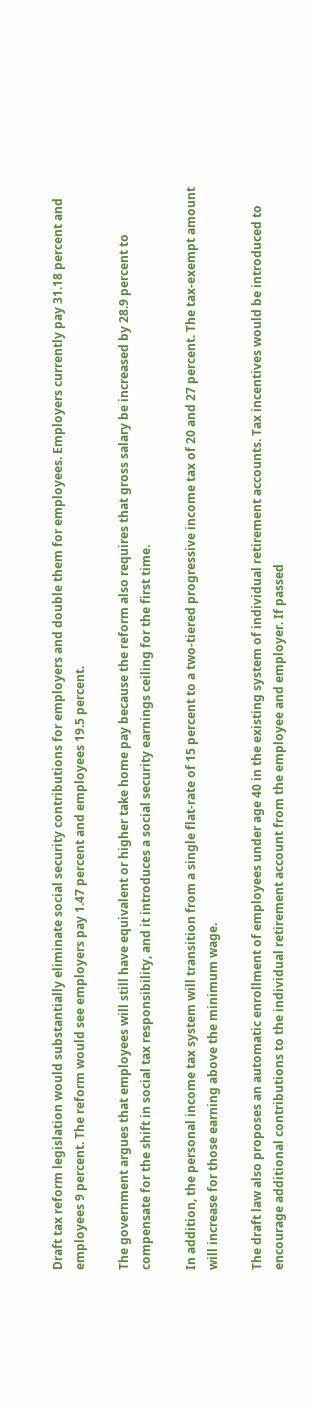Draft tax reform legislation would substantially eliminate social security contributions for employers and double them for employees. Employers currently pay 31.18 percent and employees 9 percent. The reform would see employers pay 1.47 percent and employees 19.5 percent.

The government argues that employees will still have equivalent or higher take home pay because the reform also requires that gross salary be increased by 28.9 percent to compensate for the shift in social tax responsibility, and it introduces a social security earnings ceiling for the first time.

In addition, the personal income tax system will transition from a single flat-rate of 15 percent to a two-tiered progressive income tax of 20 and 27 percent. The tax-exempt amount will increase for those earning above the minimum wage.

The draft law also proposes an automatic enrollment of employees under age 40 in the existing system of individual retirement accounts. Tax incentives would be introduced to encourage additional contributions to the individual retirement account from the employee and employer. If passed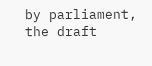by parliament, the draft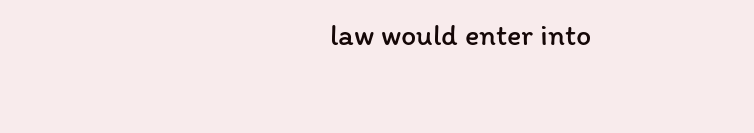law would enter into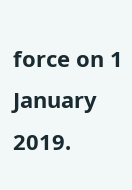force on 1 January 2019.